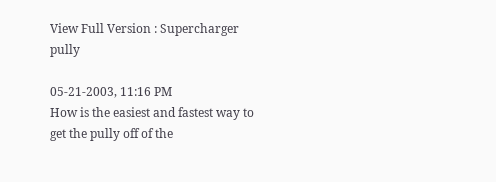View Full Version : Supercharger pully

05-21-2003, 11:16 PM
How is the easiest and fastest way to get the pully off of the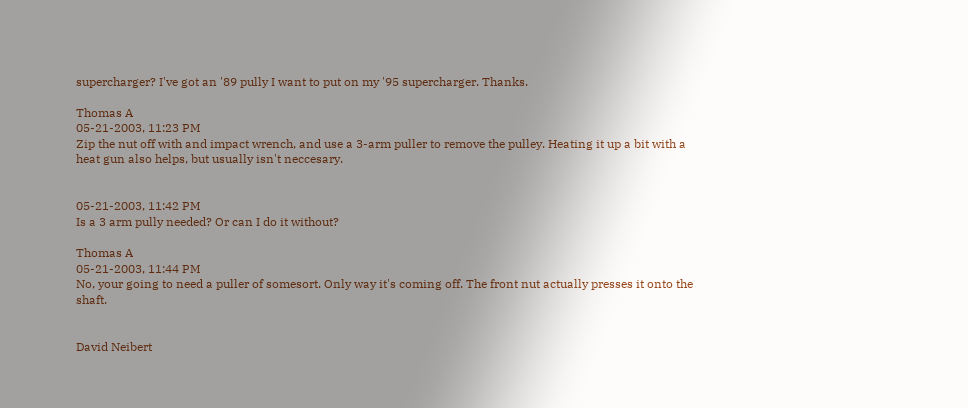supercharger? I've got an '89 pully I want to put on my '95 supercharger. Thanks.

Thomas A
05-21-2003, 11:23 PM
Zip the nut off with and impact wrench, and use a 3-arm puller to remove the pulley. Heating it up a bit with a heat gun also helps, but usually isn't neccesary.


05-21-2003, 11:42 PM
Is a 3 arm pully needed? Or can I do it without?

Thomas A
05-21-2003, 11:44 PM
No, your going to need a puller of somesort. Only way it's coming off. The front nut actually presses it onto the shaft.


David Neibert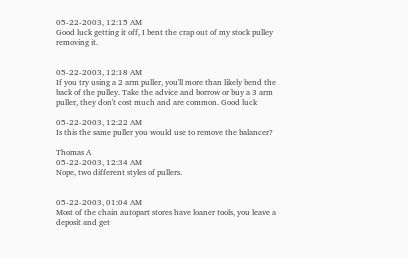05-22-2003, 12:15 AM
Good luck getting it off, I bent the crap out of my stock pulley removing it.


05-22-2003, 12:18 AM
If you try using a 2 arm puller, you'll more than likely bend the back of the pulley. Take the advice and borrow or buy a 3 arm puller, they don't cost much and are common. Good luck

05-22-2003, 12:22 AM
Is this the same puller you would use to remove the balancer?

Thomas A
05-22-2003, 12:34 AM
Nope, two different styles of pullers.


05-22-2003, 01:04 AM
Most of the chain autopart stores have loaner tools, you leave a deposit and get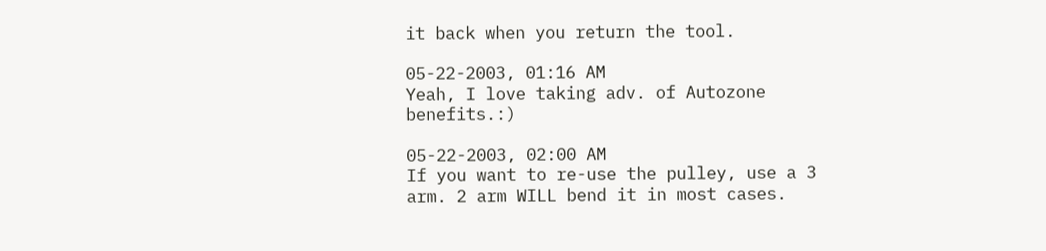it back when you return the tool.

05-22-2003, 01:16 AM
Yeah, I love taking adv. of Autozone benefits.:)

05-22-2003, 02:00 AM
If you want to re-use the pulley, use a 3 arm. 2 arm WILL bend it in most cases.